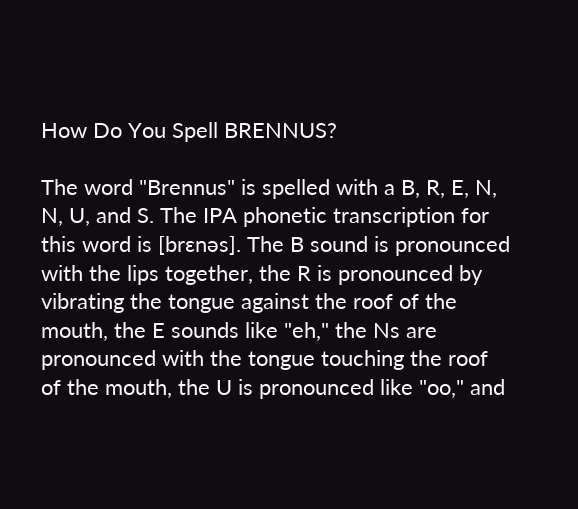How Do You Spell BRENNUS?

The word "Brennus" is spelled with a B, R, E, N, N, U, and S. The IPA phonetic transcription for this word is [brɛnəs]. The B sound is pronounced with the lips together, the R is pronounced by vibrating the tongue against the roof of the mouth, the E sounds like "eh," the Ns are pronounced with the tongue touching the roof of the mouth, the U is pronounced like "oo," and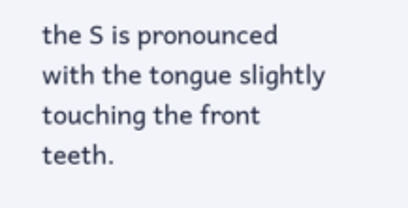the S is pronounced with the tongue slightly touching the front teeth.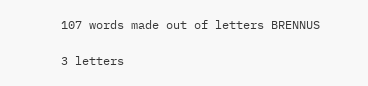107 words made out of letters BRENNUS

3 letters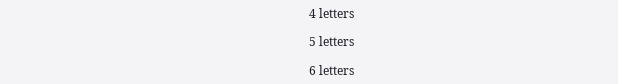4 letters

5 letters

6 letters